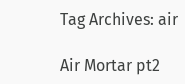Tag Archives: air

Air Mortar pt2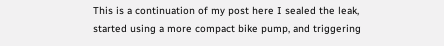This is a continuation of my post here I sealed the leak, started using a more compact bike pump, and triggering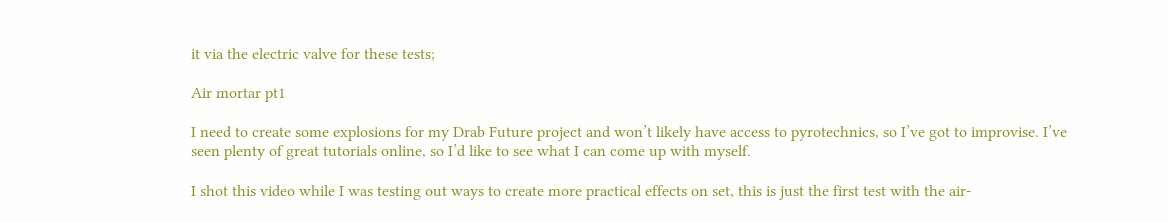it via the electric valve for these tests;

Air mortar pt1

I need to create some explosions for my Drab Future project and won’t likely have access to pyrotechnics, so I’ve got to improvise. I’ve seen plenty of great tutorials online, so I’d like to see what I can come up with myself.

I shot this video while I was testing out ways to create more practical effects on set, this is just the first test with the air-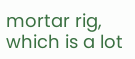mortar rig, which is a lot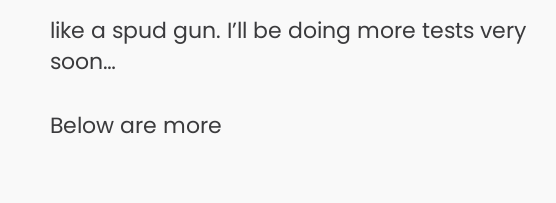like a spud gun. I’ll be doing more tests very soon…

Below are more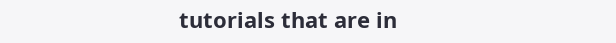tutorials that are in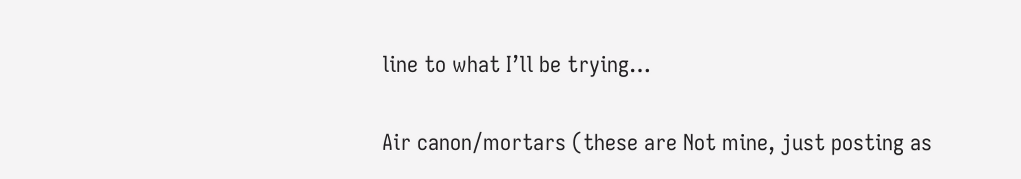line to what I’ll be trying…

Air canon/mortars (these are Not mine, just posting as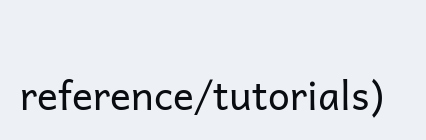reference/tutorials)